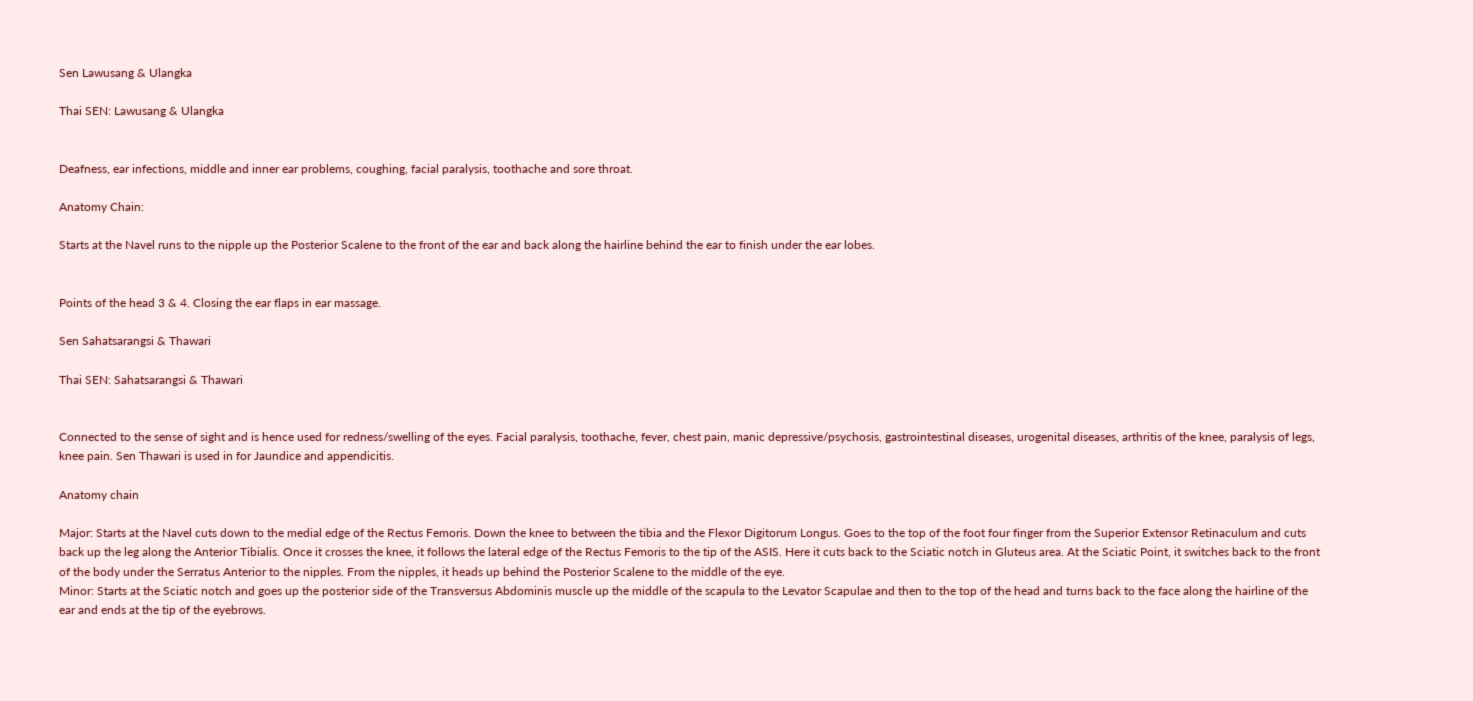Sen Lawusang & Ulangka

Thai SEN: Lawusang & Ulangka


Deafness, ear infections, middle and inner ear problems, coughing, facial paralysis, toothache and sore throat.

Anatomy Chain:

Starts at the Navel runs to the nipple up the Posterior Scalene to the front of the ear and back along the hairline behind the ear to finish under the ear lobes.


Points of the head 3 & 4. Closing the ear flaps in ear massage.

Sen Sahatsarangsi & Thawari

Thai SEN: Sahatsarangsi & Thawari


Connected to the sense of sight and is hence used for redness/swelling of the eyes. Facial paralysis, toothache, fever, chest pain, manic depressive/psychosis, gastrointestinal diseases, urogenital diseases, arthritis of the knee, paralysis of legs, knee pain. Sen Thawari is used in for Jaundice and appendicitis.

Anatomy chain

Major: Starts at the Navel cuts down to the medial edge of the Rectus Femoris. Down the knee to between the tibia and the Flexor Digitorum Longus. Goes to the top of the foot four finger from the Superior Extensor Retinaculum and cuts back up the leg along the Anterior Tibialis. Once it crosses the knee, it follows the lateral edge of the Rectus Femoris to the tip of the ASIS. Here it cuts back to the Sciatic notch in Gluteus area. At the Sciatic Point, it switches back to the front of the body under the Serratus Anterior to the nipples. From the nipples, it heads up behind the Posterior Scalene to the middle of the eye.
Minor: Starts at the Sciatic notch and goes up the posterior side of the Transversus Abdominis muscle up the middle of the scapula to the Levator Scapulae and then to the top of the head and turns back to the face along the hairline of the ear and ends at the tip of the eyebrows.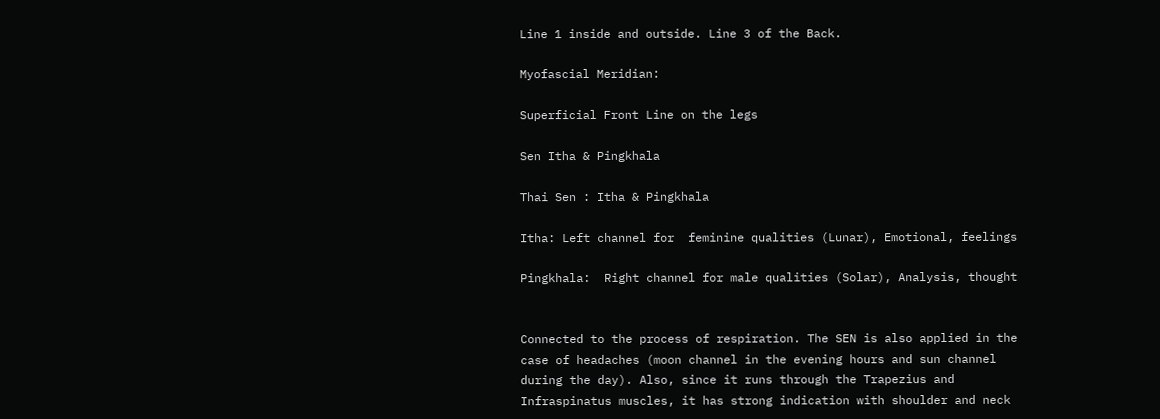Line 1 inside and outside. Line 3 of the Back.

Myofascial Meridian:

Superficial Front Line on the legs

Sen Itha & Pingkhala

Thai Sen : Itha & Pingkhala

Itha: Left channel for  feminine qualities (Lunar), Emotional, feelings

Pingkhala:  Right channel for male qualities (Solar), Analysis, thought


Connected to the process of respiration. The SEN is also applied in the case of headaches (moon channel in the evening hours and sun channel during the day). Also, since it runs through the Trapezius and Infraspinatus muscles, it has strong indication with shoulder and neck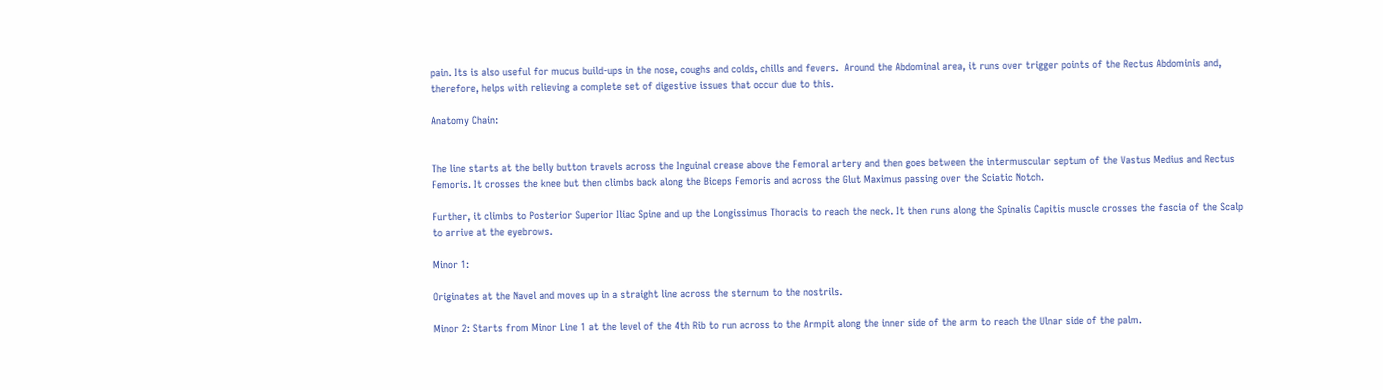pain. Its is also useful for mucus build-ups in the nose, coughs and colds, chills and fevers.  Around the Abdominal area, it runs over trigger points of the Rectus Abdominis and, therefore, helps with relieving a complete set of digestive issues that occur due to this.

Anatomy Chain:


The line starts at the belly button travels across the Inguinal crease above the Femoral artery and then goes between the intermuscular septum of the Vastus Medius and Rectus Femoris. It crosses the knee but then climbs back along the Biceps Femoris and across the Glut Maximus passing over the Sciatic Notch.

Further, it climbs to Posterior Superior Iliac Spine and up the Longissimus Thoracis to reach the neck. It then runs along the Spinalis Capitis muscle crosses the fascia of the Scalp to arrive at the eyebrows.

Minor 1:

Originates at the Navel and moves up in a straight line across the sternum to the nostrils.

Minor 2: Starts from Minor Line 1 at the level of the 4th Rib to run across to the Armpit along the inner side of the arm to reach the Ulnar side of the palm.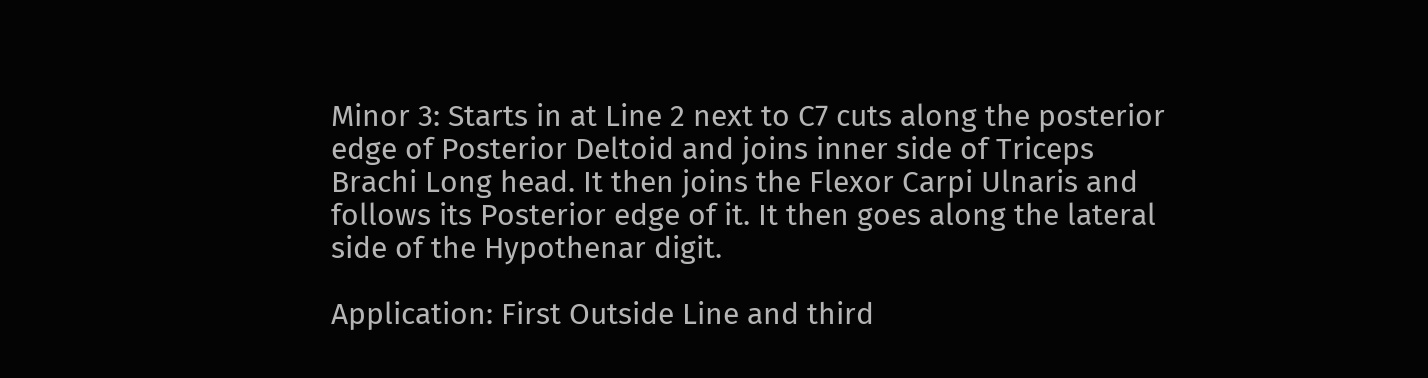Minor 3: Starts in at Line 2 next to C7 cuts along the posterior edge of Posterior Deltoid and joins inner side of Triceps Brachi Long head. It then joins the Flexor Carpi Ulnaris and follows its Posterior edge of it. It then goes along the lateral side of the Hypothenar digit.

Application: First Outside Line and third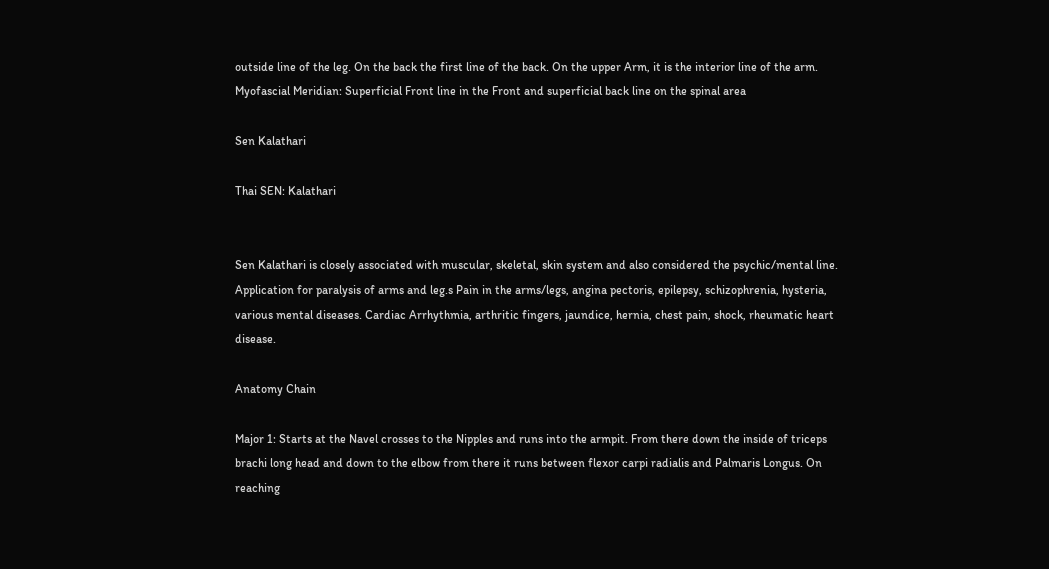outside line of the leg. On the back the first line of the back. On the upper Arm, it is the interior line of the arm.
Myofascial Meridian: Superficial Front line in the Front and superficial back line on the spinal area

Sen Kalathari

Thai SEN: Kalathari


Sen Kalathari is closely associated with muscular, skeletal, skin system and also considered the psychic/mental line. Application for paralysis of arms and leg.s Pain in the arms/legs, angina pectoris, epilepsy, schizophrenia, hysteria, various mental diseases. Cardiac Arrhythmia, arthritic fingers, jaundice, hernia, chest pain, shock, rheumatic heart disease.

Anatomy Chain

Major 1: Starts at the Navel crosses to the Nipples and runs into the armpit. From there down the inside of triceps brachi long head and down to the elbow from there it runs between flexor carpi radialis and Palmaris Longus. On reaching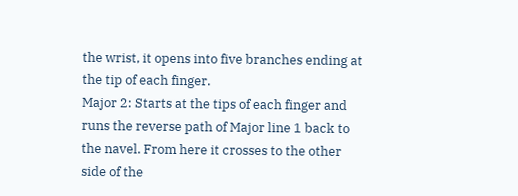the wrist, it opens into five branches ending at the tip of each finger.
Major 2: Starts at the tips of each finger and runs the reverse path of Major line 1 back to the navel. From here it crosses to the other side of the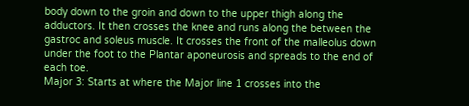body down to the groin and down to the upper thigh along the adductors. It then crosses the knee and runs along the between the gastroc and soleus muscle. It crosses the front of the malleolus down under the foot to the Plantar aponeurosis and spreads to the end of each toe.
Major 3: Starts at where the Major line 1 crosses into the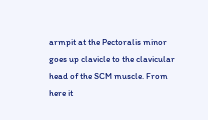armpit at the Pectoralis minor goes up clavicle to the clavicular head of the SCM muscle. From here it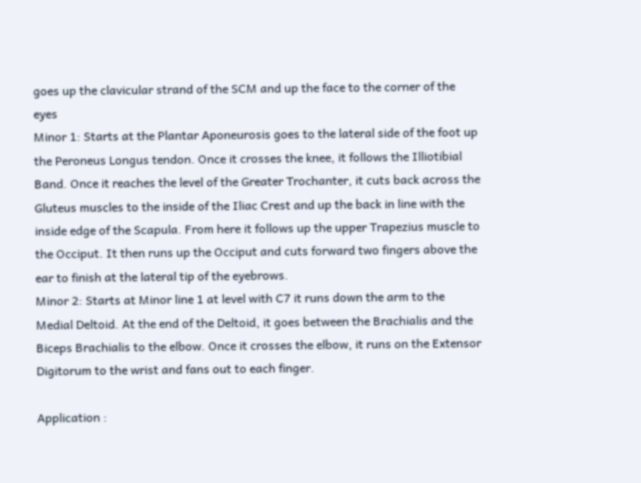goes up the clavicular strand of the SCM and up the face to the corner of the eyes
Minor 1: Starts at the Plantar Aponeurosis goes to the lateral side of the foot up the Peroneus Longus tendon. Once it crosses the knee, it follows the Illiotibial Band. Once it reaches the level of the Greater Trochanter, it cuts back across the Gluteus muscles to the inside of the Iliac Crest and up the back in line with the inside edge of the Scapula. From here it follows up the upper Trapezius muscle to the Occiput. It then runs up the Occiput and cuts forward two fingers above the ear to finish at the lateral tip of the eyebrows.
Minor 2: Starts at Minor line 1 at level with C7 it runs down the arm to the Medial Deltoid. At the end of the Deltoid, it goes between the Brachialis and the Biceps Brachialis to the elbow. Once it crosses the elbow, it runs on the Extensor Digitorum to the wrist and fans out to each finger.

Application :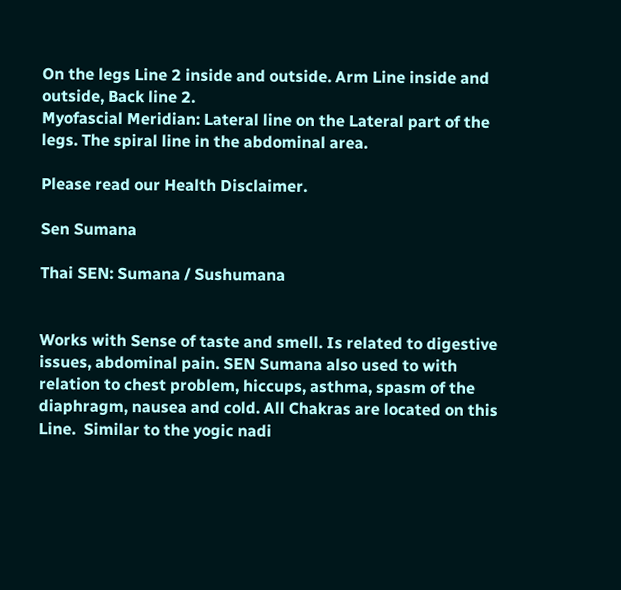On the legs Line 2 inside and outside. Arm Line inside and outside, Back line 2.
Myofascial Meridian: Lateral line on the Lateral part of the legs. The spiral line in the abdominal area.

Please read our Health Disclaimer.

Sen Sumana

Thai SEN: Sumana / Sushumana


Works with Sense of taste and smell. Is related to digestive issues, abdominal pain. SEN Sumana also used to with relation to chest problem, hiccups, asthma, spasm of the diaphragm, nausea and cold. All Chakras are located on this Line.  Similar to the yogic nadi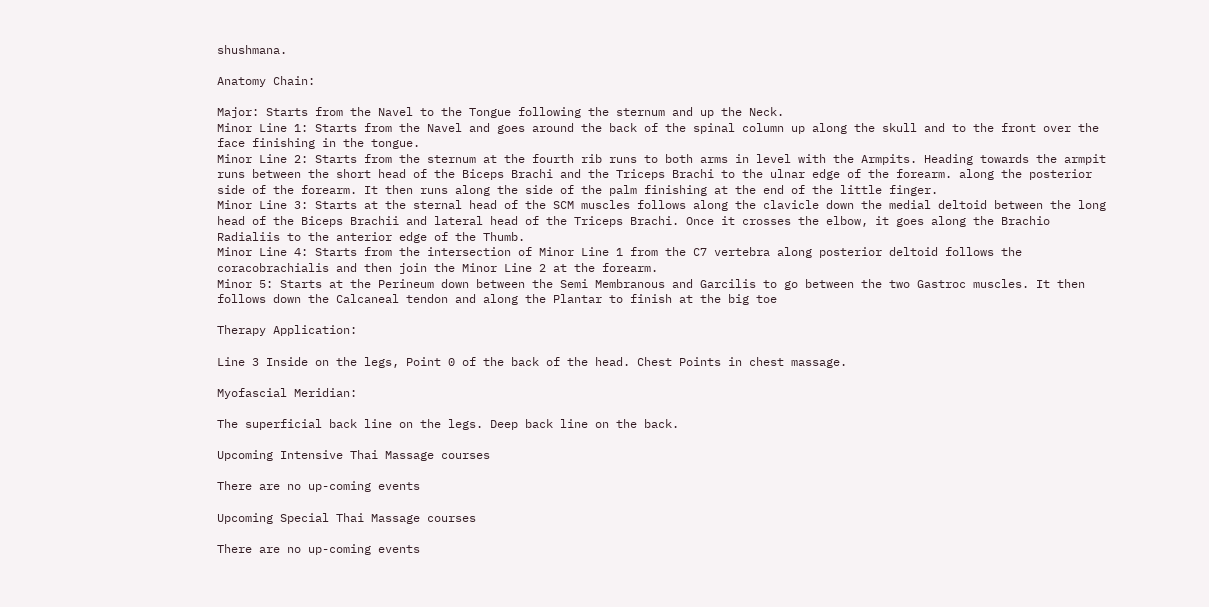shushmana.

Anatomy Chain:

Major: Starts from the Navel to the Tongue following the sternum and up the Neck.
Minor Line 1: Starts from the Navel and goes around the back of the spinal column up along the skull and to the front over the face finishing in the tongue.
Minor Line 2: Starts from the sternum at the fourth rib runs to both arms in level with the Armpits. Heading towards the armpit runs between the short head of the Biceps Brachi and the Triceps Brachi to the ulnar edge of the forearm. along the posterior side of the forearm. It then runs along the side of the palm finishing at the end of the little finger.
Minor Line 3: Starts at the sternal head of the SCM muscles follows along the clavicle down the medial deltoid between the long head of the Biceps Brachii and lateral head of the Triceps Brachi. Once it crosses the elbow, it goes along the Brachio Radialiis to the anterior edge of the Thumb.
Minor Line 4: Starts from the intersection of Minor Line 1 from the C7 vertebra along posterior deltoid follows the coracobrachialis and then join the Minor Line 2 at the forearm.
Minor 5: Starts at the Perineum down between the Semi Membranous and Garcilis to go between the two Gastroc muscles. It then follows down the Calcaneal tendon and along the Plantar to finish at the big toe

Therapy Application:

Line 3 Inside on the legs, Point 0 of the back of the head. Chest Points in chest massage.

Myofascial Meridian:

The superficial back line on the legs. Deep back line on the back.

Upcoming Intensive Thai Massage courses

There are no up-coming events

Upcoming Special Thai Massage courses

There are no up-coming events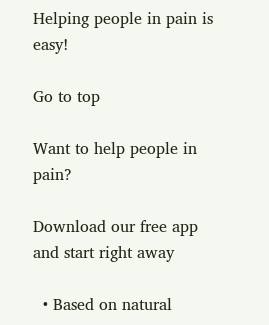Helping people in pain is easy!

Go to top

Want to help people in pain?

Download our free app and start right away

  • Based on natural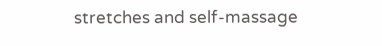stretches and self-massage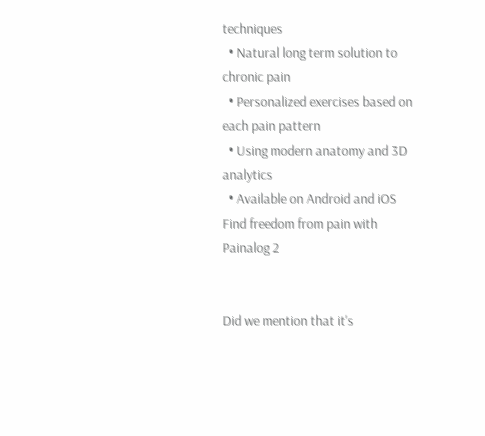techniques
  • Natural long term solution to chronic pain
  • Personalized exercises based on each pain pattern
  • Using modern anatomy and 3D analytics
  • Available on Android and iOS
Find freedom from pain with Painalog 2


Did we mention that it's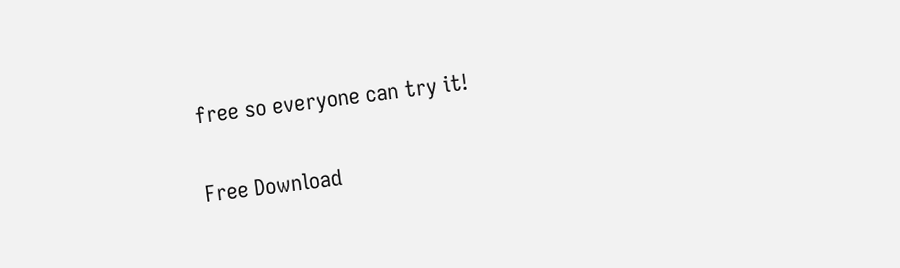free so everyone can try it!

Free Download